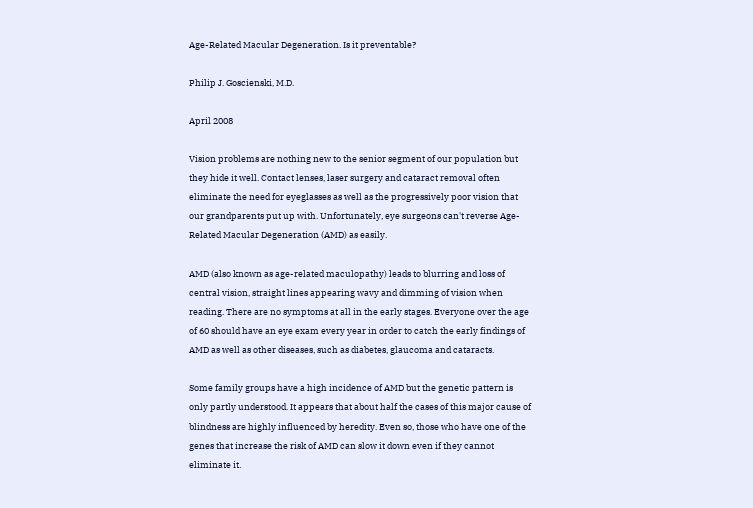Age-Related Macular Degeneration. Is it preventable?

Philip J. Goscienski, M.D.

April 2008

Vision problems are nothing new to the senior segment of our population but they hide it well. Contact lenses, laser surgery and cataract removal often eliminate the need for eyeglasses as well as the progressively poor vision that our grandparents put up with. Unfortunately, eye surgeons can't reverse Age-Related Macular Degeneration (AMD) as easily.

AMD (also known as age-related maculopathy) leads to blurring and loss of central vision, straight lines appearing wavy and dimming of vision when reading. There are no symptoms at all in the early stages. Everyone over the age of 60 should have an eye exam every year in order to catch the early findings of AMD as well as other diseases, such as diabetes, glaucoma and cataracts.

Some family groups have a high incidence of AMD but the genetic pattern is only partly understood. It appears that about half the cases of this major cause of blindness are highly influenced by heredity. Even so, those who have one of the genes that increase the risk of AMD can slow it down even if they cannot eliminate it.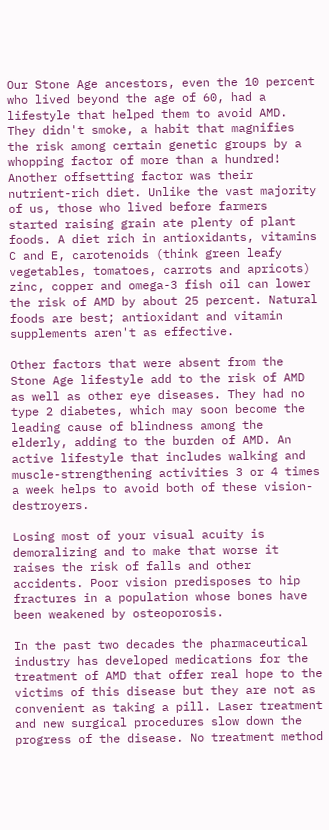Our Stone Age ancestors, even the 10 percent who lived beyond the age of 60, had a lifestyle that helped them to avoid AMD. They didn't smoke, a habit that magnifies the risk among certain genetic groups by a whopping factor of more than a hundred! Another offsetting factor was their nutrient-rich diet. Unlike the vast majority of us, those who lived before farmers started raising grain ate plenty of plant foods. A diet rich in antioxidants, vitamins C and E, carotenoids (think green leafy vegetables, tomatoes, carrots and apricots) zinc, copper and omega-3 fish oil can lower the risk of AMD by about 25 percent. Natural foods are best; antioxidant and vitamin supplements aren't as effective.

Other factors that were absent from the Stone Age lifestyle add to the risk of AMD as well as other eye diseases. They had no type 2 diabetes, which may soon become the leading cause of blindness among the elderly, adding to the burden of AMD. An active lifestyle that includes walking and muscle-strengthening activities 3 or 4 times a week helps to avoid both of these vision-destroyers.

Losing most of your visual acuity is demoralizing and to make that worse it raises the risk of falls and other accidents. Poor vision predisposes to hip fractures in a population whose bones have been weakened by osteoporosis.

In the past two decades the pharmaceutical industry has developed medications for the treatment of AMD that offer real hope to the victims of this disease but they are not as convenient as taking a pill. Laser treatment and new surgical procedures slow down the progress of the disease. No treatment method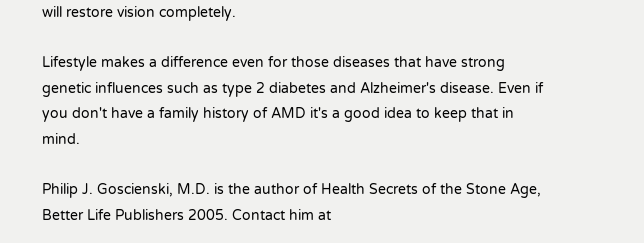will restore vision completely.

Lifestyle makes a difference even for those diseases that have strong genetic influences such as type 2 diabetes and Alzheimer's disease. Even if you don't have a family history of AMD it's a good idea to keep that in mind.

Philip J. Goscienski, M.D. is the author of Health Secrets of the Stone Age, Better Life Publishers 2005. Contact him at